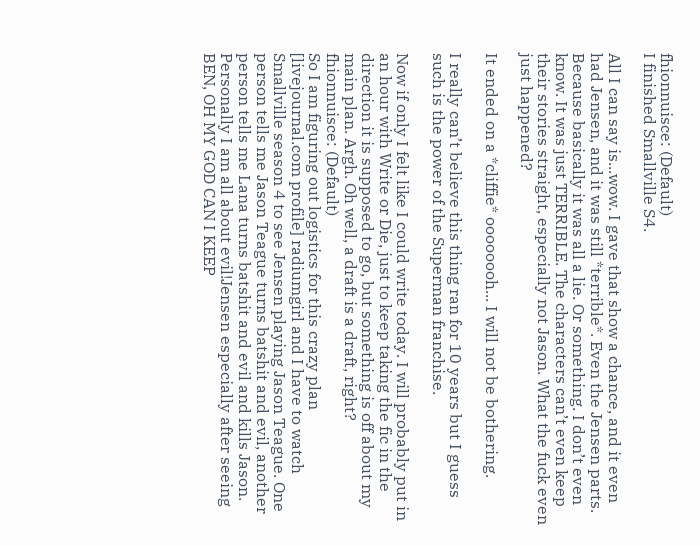fhionnuisce: (Default)
I finished Smallville S4.

All I can say is...wow. I gave that show a chance, and it even had Jensen, and it was still *terrible*. Even the Jensen parts. Because basically it was all a lie. Or something. I don’t even know. It was just TERRIBLE. The characters can’t even keep their stories straight, especially not Jason. What the fuck even just happened?

It ended on a *cliffie* oooooooh... I will not be bothering.

I really can’t believe this thing ran for 10 years but I guess such is the power of the Superman franchise.

Now if only I felt like I could write today. I will probably put in an hour with Write or Die, just to keep taking the fic in the direction it is supposed to go, but something is off about my main plan. Argh. Oh well, a draft is a draft, right?
fhionnuisce: (Default)
So I am figuring out logistics for this crazy plan [livejournal.com profile] radiumgirl and I have to watch Smallville season 4 to see Jensen playing Jason Teague. One person tells me Jason Teague turns batshit and evil, another person tells me Lana turns batshit and evil and kills Jason. Personally I am all about evil!Jensen especially after seeing BEN, OH MY GOD CAN I KEEP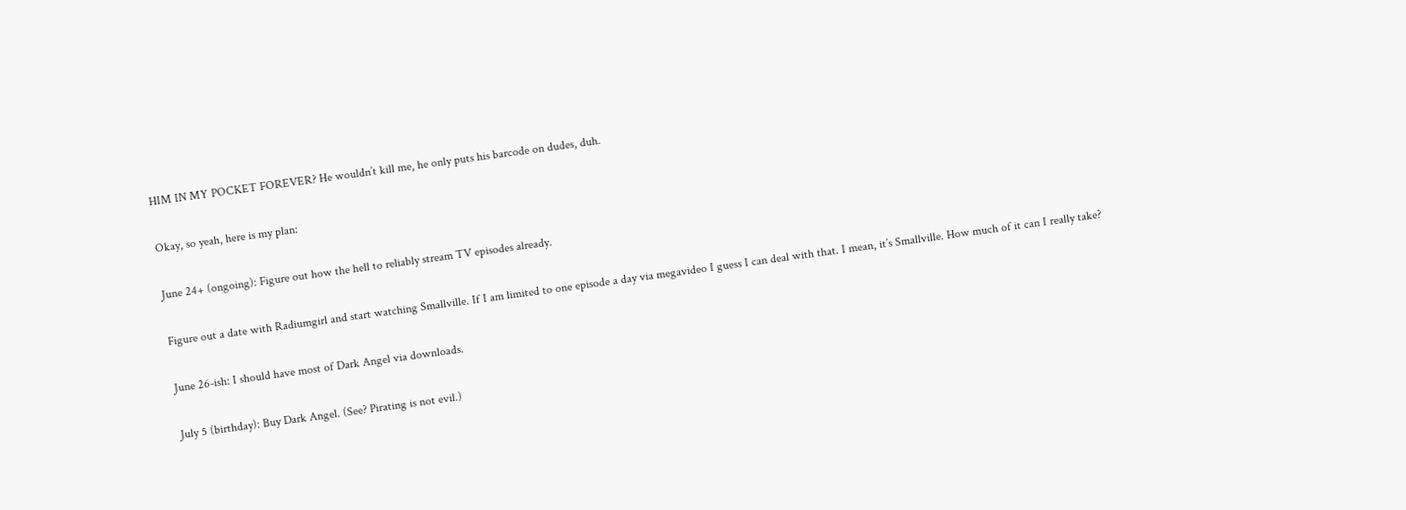HIM IN MY POCKET FOREVER? He wouldn’t kill me, he only puts his barcode on dudes, duh.

Okay, so yeah, here is my plan:

June 24+ (ongoing): Figure out how the hell to reliably stream TV episodes already.

Figure out a date with Radiumgirl and start watching Smallville. If I am limited to one episode a day via megavideo I guess I can deal with that. I mean, it’s Smallville. How much of it can I really take?

June 26-ish: I should have most of Dark Angel via downloads.

July 5 (birthday): Buy Dark Angel. (See? Pirating is not evil.)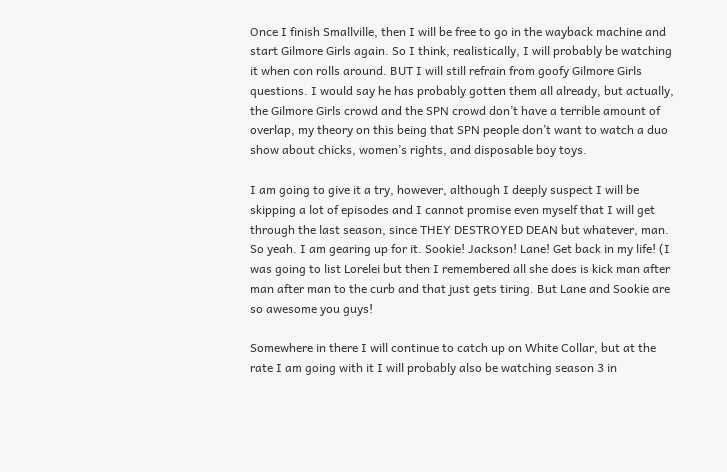Once I finish Smallville, then I will be free to go in the wayback machine and start Gilmore Girls again. So I think, realistically, I will probably be watching it when con rolls around. BUT I will still refrain from goofy Gilmore Girls questions. I would say he has probably gotten them all already, but actually, the Gilmore Girls crowd and the SPN crowd don’t have a terrible amount of overlap, my theory on this being that SPN people don’t want to watch a duo show about chicks, women’s rights, and disposable boy toys.

I am going to give it a try, however, although I deeply suspect I will be skipping a lot of episodes and I cannot promise even myself that I will get through the last season, since THEY DESTROYED DEAN but whatever, man. So yeah. I am gearing up for it. Sookie! Jackson! Lane! Get back in my life! (I was going to list Lorelei but then I remembered all she does is kick man after man after man to the curb and that just gets tiring. But Lane and Sookie are so awesome you guys!

Somewhere in there I will continue to catch up on White Collar, but at the rate I am going with it I will probably also be watching season 3 in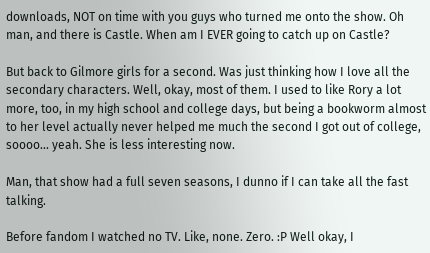downloads, NOT on time with you guys who turned me onto the show. Oh man, and there is Castle. When am I EVER going to catch up on Castle?

But back to Gilmore girls for a second. Was just thinking how I love all the secondary characters. Well, okay, most of them. I used to like Rory a lot more, too, in my high school and college days, but being a bookworm almost to her level actually never helped me much the second I got out of college, soooo... yeah. She is less interesting now.

Man, that show had a full seven seasons, I dunno if I can take all the fast talking.

Before fandom I watched no TV. Like, none. Zero. :P Well okay, I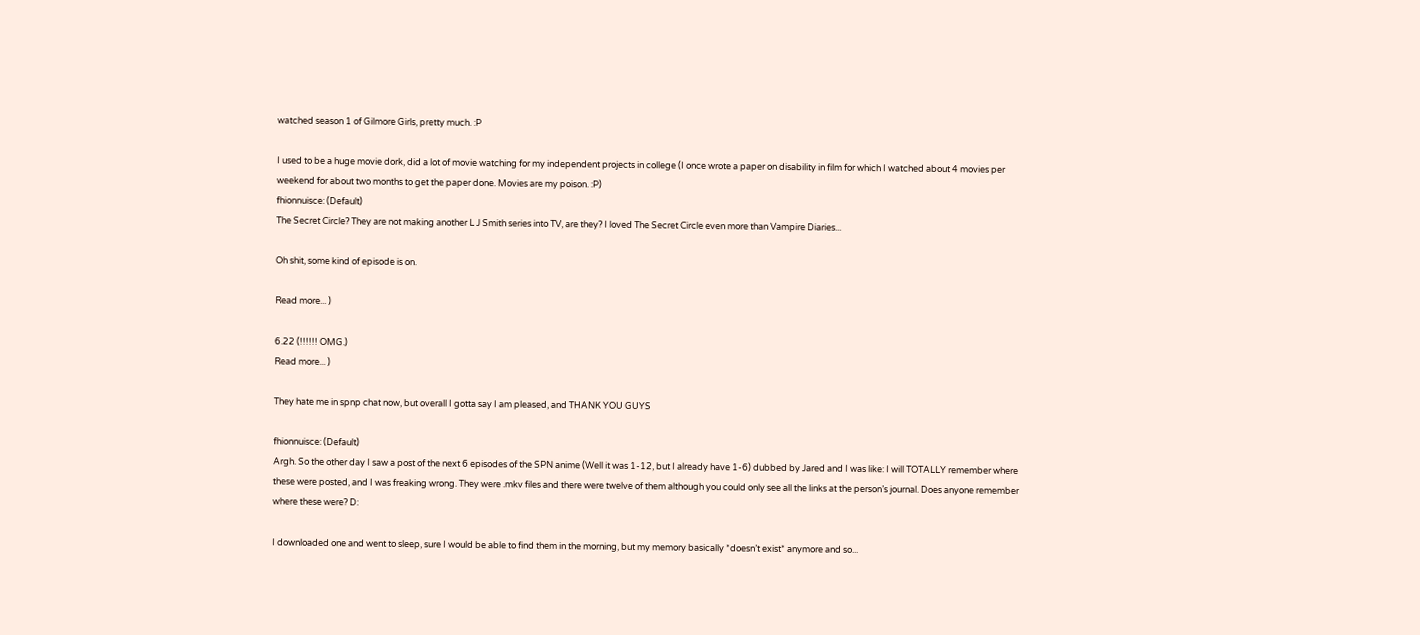watched season 1 of Gilmore Girls, pretty much. :P

I used to be a huge movie dork, did a lot of movie watching for my independent projects in college (I once wrote a paper on disability in film for which I watched about 4 movies per weekend for about two months to get the paper done. Movies are my poison. :P)
fhionnuisce: (Default)
The Secret Circle? They are not making another L J Smith series into TV, are they? I loved The Secret Circle even more than Vampire Diaries...

Oh shit, some kind of episode is on.

Read more... )

6.22 (!!!!!! OMG.)
Read more... )

They hate me in spnp chat now, but overall I gotta say I am pleased, and THANK YOU GUYS

fhionnuisce: (Default)
Argh. So the other day I saw a post of the next 6 episodes of the SPN anime (Well it was 1-12, but I already have 1-6) dubbed by Jared and I was like: I will TOTALLY remember where these were posted, and I was freaking wrong. They were .mkv files and there were twelve of them although you could only see all the links at the person’s journal. Does anyone remember where these were? D:

I downloaded one and went to sleep, sure I would be able to find them in the morning, but my memory basically *doesn’t exist* anymore and so...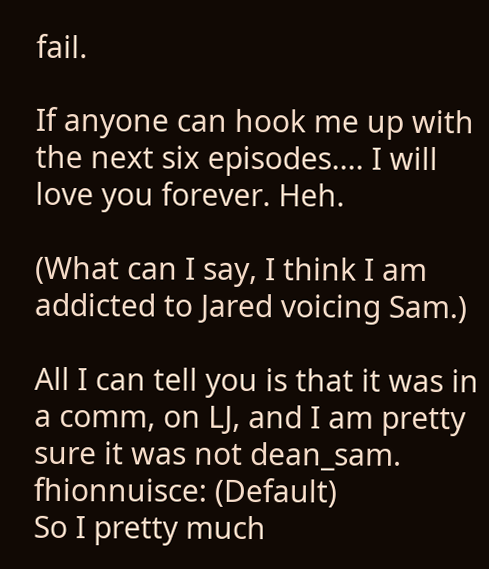fail.

If anyone can hook me up with the next six episodes.... I will love you forever. Heh.

(What can I say, I think I am addicted to Jared voicing Sam.)

All I can tell you is that it was in a comm, on LJ, and I am pretty sure it was not dean_sam.
fhionnuisce: (Default)
So I pretty much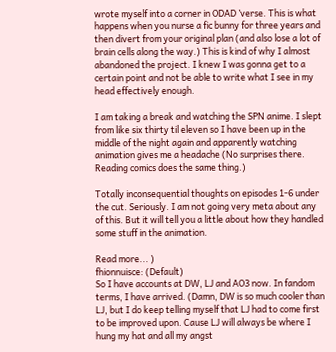wrote myself into a corner in ODAD ’verse. This is what happens when you nurse a fic bunny for three years and then divert from your original plan (and also lose a lot of brain cells along the way.) This is kind of why I almost abandoned the project. I knew I was gonna get to a certain point and not be able to write what I see in my head effectively enough.

I am taking a break and watching the SPN anime. I slept from like six thirty til eleven so I have been up in the middle of the night again and apparently watching animation gives me a headache (No surprises there. Reading comics does the same thing.)

Totally inconsequential thoughts on episodes 1-6 under the cut. Seriously. I am not going very meta about any of this. But it will tell you a little about how they handled some stuff in the animation.

Read more... )
fhionnuisce: (Default)
So I have accounts at DW, LJ and AO3 now. In fandom terms, I have arrived. (Damn, DW is so much cooler than LJ, but I do keep telling myself that LJ had to come first to be improved upon. Cause LJ will always be where I hung my hat and all my angst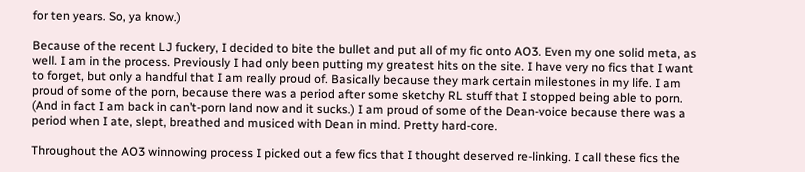for ten years. So, ya know.)

Because of the recent LJ fuckery, I decided to bite the bullet and put all of my fic onto AO3. Even my one solid meta, as well. I am in the process. Previously I had only been putting my greatest hits on the site. I have very no fics that I want to forget, but only a handful that I am really proud of. Basically because they mark certain milestones in my life. I am proud of some of the porn, because there was a period after some sketchy RL stuff that I stopped being able to porn. (And in fact I am back in can’t-porn land now and it sucks.) I am proud of some of the Dean-voice because there was a period when I ate, slept, breathed and musiced with Dean in mind. Pretty hard-core.

Throughout the AO3 winnowing process I picked out a few fics that I thought deserved re-linking. I call these fics the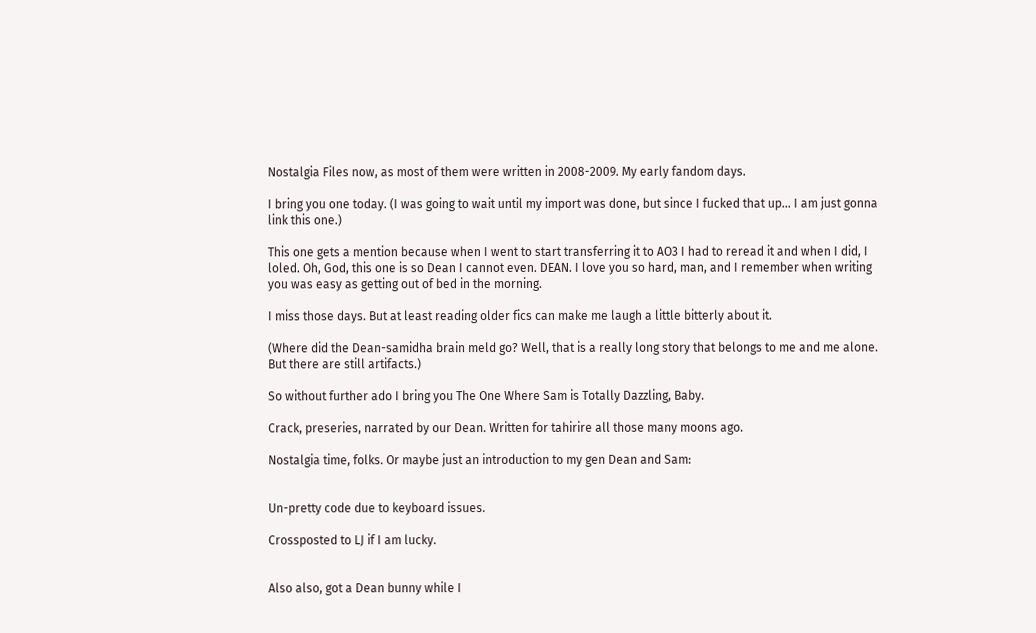Nostalgia Files now, as most of them were written in 2008-2009. My early fandom days.

I bring you one today. (I was going to wait until my import was done, but since I fucked that up... I am just gonna link this one.)

This one gets a mention because when I went to start transferring it to AO3 I had to reread it and when I did, I loled. Oh, God, this one is so Dean I cannot even. DEAN. I love you so hard, man, and I remember when writing you was easy as getting out of bed in the morning.

I miss those days. But at least reading older fics can make me laugh a little bitterly about it.

(Where did the Dean-samidha brain meld go? Well, that is a really long story that belongs to me and me alone. But there are still artifacts.)

So without further ado I bring you The One Where Sam is Totally Dazzling, Baby.

Crack, preseries, narrated by our Dean. Written for tahirire all those many moons ago.

Nostalgia time, folks. Or maybe just an introduction to my gen Dean and Sam:


Un-pretty code due to keyboard issues.

Crossposted to LJ if I am lucky.


Also also, got a Dean bunny while I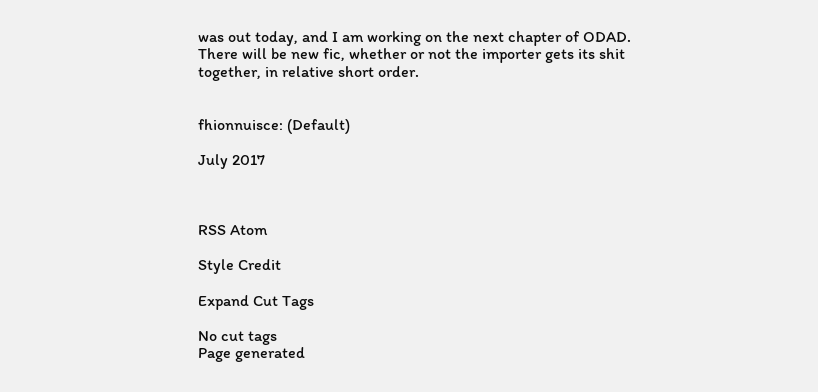was out today, and I am working on the next chapter of ODAD. There will be new fic, whether or not the importer gets its shit together, in relative short order.


fhionnuisce: (Default)

July 2017



RSS Atom

Style Credit

Expand Cut Tags

No cut tags
Page generated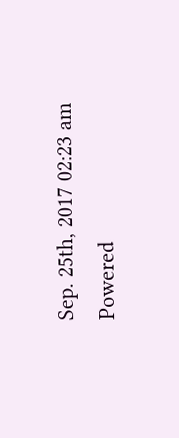Sep. 25th, 2017 02:23 am
Powered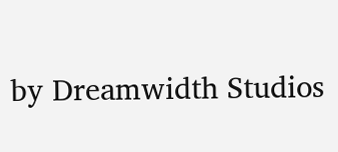by Dreamwidth Studios